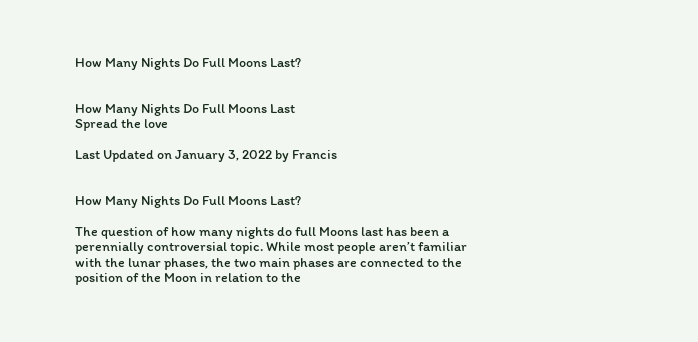How Many Nights Do Full Moons Last?


How Many Nights Do Full Moons Last
Spread the love

Last Updated on January 3, 2022 by Francis


How Many Nights Do Full Moons Last?

The question of how many nights do full Moons last has been a perennially controversial topic. While most people aren’t familiar with the lunar phases, the two main phases are connected to the position of the Moon in relation to the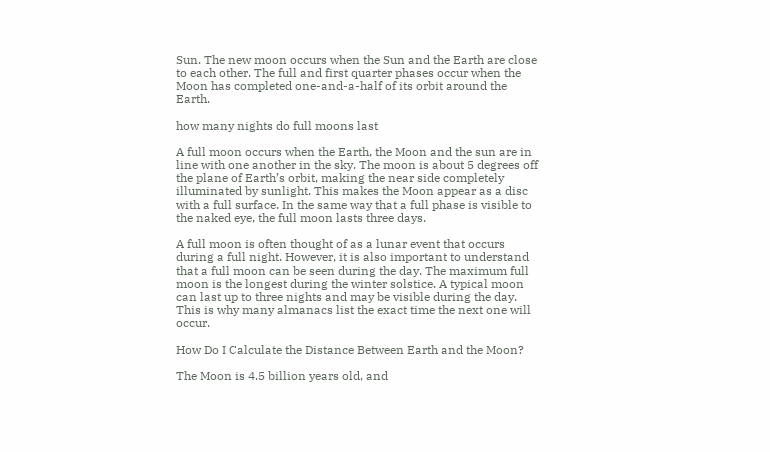Sun. The new moon occurs when the Sun and the Earth are close to each other. The full and first quarter phases occur when the Moon has completed one-and-a-half of its orbit around the Earth.

how many nights do full moons last

A full moon occurs when the Earth, the Moon and the sun are in line with one another in the sky. The moon is about 5 degrees off the plane of Earth’s orbit, making the near side completely illuminated by sunlight. This makes the Moon appear as a disc with a full surface. In the same way that a full phase is visible to the naked eye, the full moon lasts three days.

A full moon is often thought of as a lunar event that occurs during a full night. However, it is also important to understand that a full moon can be seen during the day. The maximum full moon is the longest during the winter solstice. A typical moon can last up to three nights and may be visible during the day. This is why many almanacs list the exact time the next one will occur.

How Do I Calculate the Distance Between Earth and the Moon?

The Moon is 4.5 billion years old, and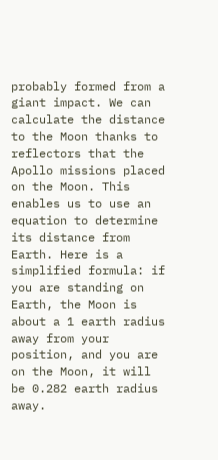probably formed from a giant impact. We can calculate the distance to the Moon thanks to reflectors that the Apollo missions placed on the Moon. This enables us to use an equation to determine its distance from Earth. Here is a simplified formula: if you are standing on Earth, the Moon is about a 1 earth radius away from your position, and you are on the Moon, it will be 0.282 earth radius away.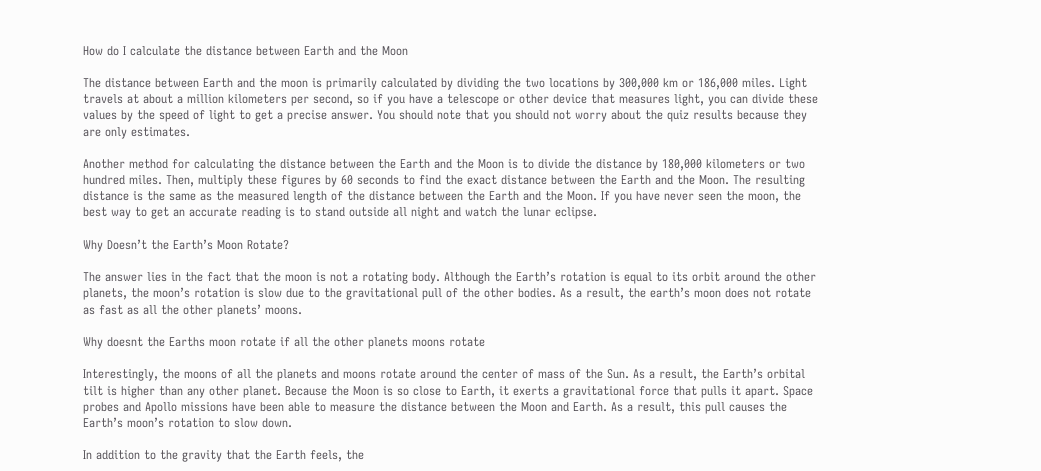How do I calculate the distance between Earth and the Moon

The distance between Earth and the moon is primarily calculated by dividing the two locations by 300,000 km or 186,000 miles. Light travels at about a million kilometers per second, so if you have a telescope or other device that measures light, you can divide these values by the speed of light to get a precise answer. You should note that you should not worry about the quiz results because they are only estimates.

Another method for calculating the distance between the Earth and the Moon is to divide the distance by 180,000 kilometers or two hundred miles. Then, multiply these figures by 60 seconds to find the exact distance between the Earth and the Moon. The resulting distance is the same as the measured length of the distance between the Earth and the Moon. If you have never seen the moon, the best way to get an accurate reading is to stand outside all night and watch the lunar eclipse.

Why Doesn’t the Earth’s Moon Rotate?

The answer lies in the fact that the moon is not a rotating body. Although the Earth’s rotation is equal to its orbit around the other planets, the moon’s rotation is slow due to the gravitational pull of the other bodies. As a result, the earth’s moon does not rotate as fast as all the other planets’ moons.

Why doesnt the Earths moon rotate if all the other planets moons rotate

Interestingly, the moons of all the planets and moons rotate around the center of mass of the Sun. As a result, the Earth’s orbital tilt is higher than any other planet. Because the Moon is so close to Earth, it exerts a gravitational force that pulls it apart. Space probes and Apollo missions have been able to measure the distance between the Moon and Earth. As a result, this pull causes the Earth’s moon’s rotation to slow down.

In addition to the gravity that the Earth feels, the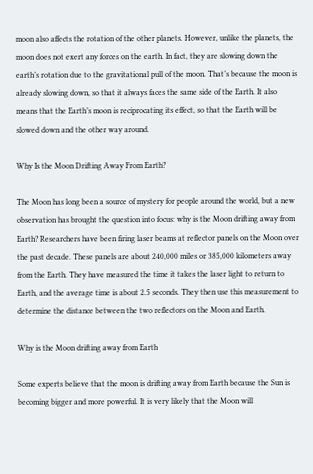moon also affects the rotation of the other planets. However, unlike the planets, the moon does not exert any forces on the earth. In fact, they are slowing down the earth’s rotation due to the gravitational pull of the moon. That’s because the moon is already slowing down, so that it always faces the same side of the Earth. It also means that the Earth’s moon is reciprocating its effect, so that the Earth will be slowed down and the other way around.

Why Is the Moon Drifting Away From Earth?

The Moon has long been a source of mystery for people around the world, but a new observation has brought the question into focus: why is the Moon drifting away from Earth? Researchers have been firing laser beams at reflector panels on the Moon over the past decade. These panels are about 240,000 miles or 385,000 kilometers away from the Earth. They have measured the time it takes the laser light to return to Earth, and the average time is about 2.5 seconds. They then use this measurement to determine the distance between the two reflectors on the Moon and Earth.

Why is the Moon drifting away from Earth

Some experts believe that the moon is drifting away from Earth because the Sun is becoming bigger and more powerful. It is very likely that the Moon will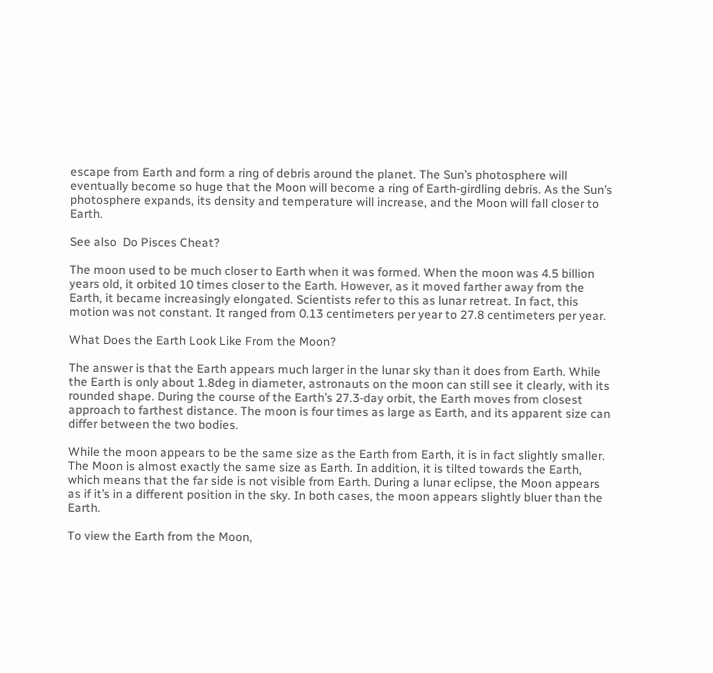escape from Earth and form a ring of debris around the planet. The Sun’s photosphere will eventually become so huge that the Moon will become a ring of Earth-girdling debris. As the Sun’s photosphere expands, its density and temperature will increase, and the Moon will fall closer to Earth.

See also  Do Pisces Cheat?

The moon used to be much closer to Earth when it was formed. When the moon was 4.5 billion years old, it orbited 10 times closer to the Earth. However, as it moved farther away from the Earth, it became increasingly elongated. Scientists refer to this as lunar retreat. In fact, this motion was not constant. It ranged from 0.13 centimeters per year to 27.8 centimeters per year.

What Does the Earth Look Like From the Moon?

The answer is that the Earth appears much larger in the lunar sky than it does from Earth. While the Earth is only about 1.8deg in diameter, astronauts on the moon can still see it clearly, with its rounded shape. During the course of the Earth’s 27.3-day orbit, the Earth moves from closest approach to farthest distance. The moon is four times as large as Earth, and its apparent size can differ between the two bodies.

While the moon appears to be the same size as the Earth from Earth, it is in fact slightly smaller. The Moon is almost exactly the same size as Earth. In addition, it is tilted towards the Earth, which means that the far side is not visible from Earth. During a lunar eclipse, the Moon appears as if it’s in a different position in the sky. In both cases, the moon appears slightly bluer than the Earth.

To view the Earth from the Moon,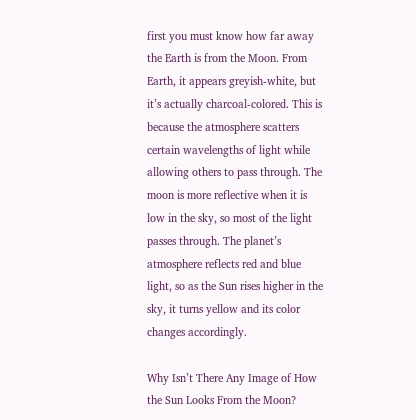first you must know how far away the Earth is from the Moon. From Earth, it appears greyish-white, but it’s actually charcoal-colored. This is because the atmosphere scatters certain wavelengths of light while allowing others to pass through. The moon is more reflective when it is low in the sky, so most of the light passes through. The planet’s atmosphere reflects red and blue light, so as the Sun rises higher in the sky, it turns yellow and its color changes accordingly.

Why Isn’t There Any Image of How the Sun Looks From the Moon?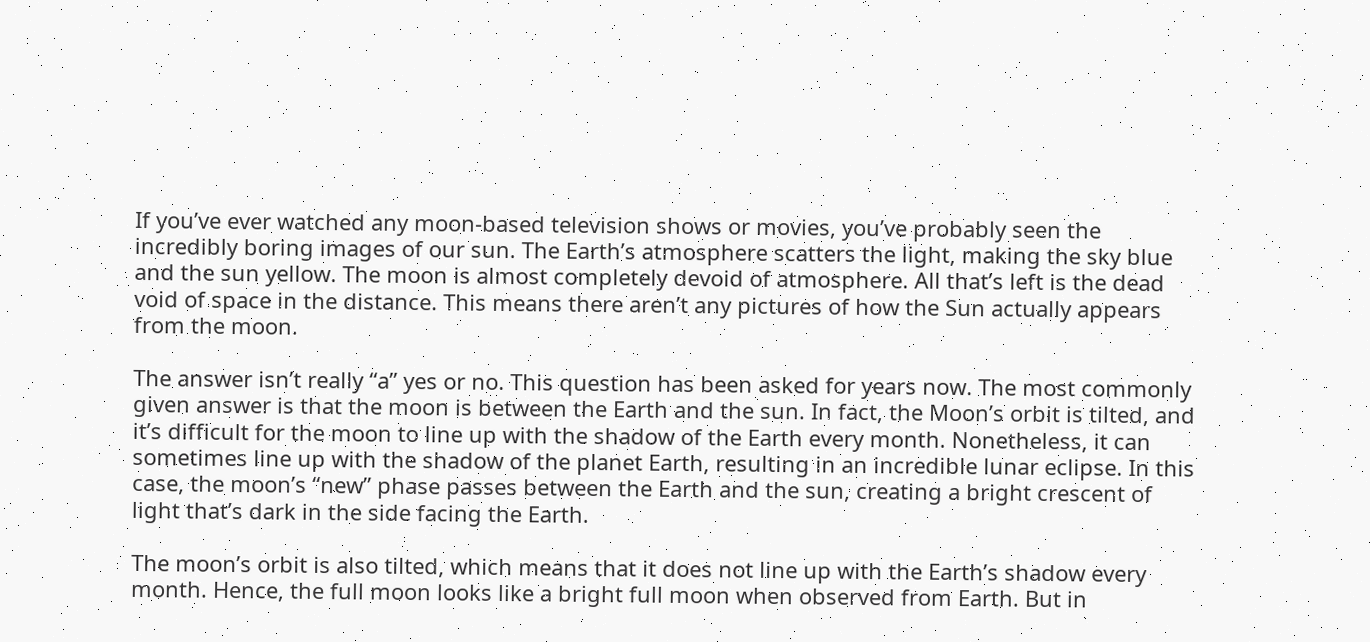If you’ve ever watched any moon-based television shows or movies, you’ve probably seen the incredibly boring images of our sun. The Earth’s atmosphere scatters the light, making the sky blue and the sun yellow. The moon is almost completely devoid of atmosphere. All that’s left is the dead void of space in the distance. This means there aren’t any pictures of how the Sun actually appears from the moon.

The answer isn’t really “a” yes or no. This question has been asked for years now. The most commonly given answer is that the moon is between the Earth and the sun. In fact, the Moon’s orbit is tilted, and it’s difficult for the moon to line up with the shadow of the Earth every month. Nonetheless, it can sometimes line up with the shadow of the planet Earth, resulting in an incredible lunar eclipse. In this case, the moon’s “new” phase passes between the Earth and the sun, creating a bright crescent of light that’s dark in the side facing the Earth.

The moon’s orbit is also tilted, which means that it does not line up with the Earth’s shadow every month. Hence, the full moon looks like a bright full moon when observed from Earth. But in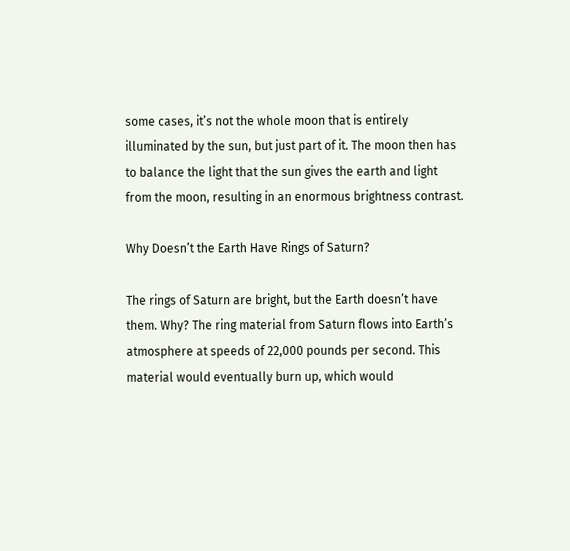some cases, it’s not the whole moon that is entirely illuminated by the sun, but just part of it. The moon then has to balance the light that the sun gives the earth and light from the moon, resulting in an enormous brightness contrast.

Why Doesn’t the Earth Have Rings of Saturn?

The rings of Saturn are bright, but the Earth doesn’t have them. Why? The ring material from Saturn flows into Earth’s atmosphere at speeds of 22,000 pounds per second. This material would eventually burn up, which would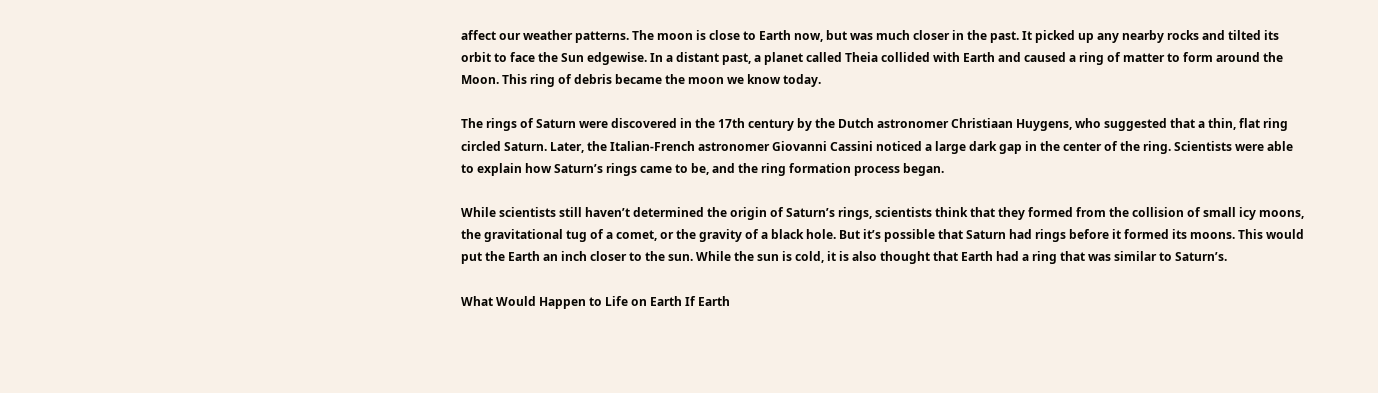affect our weather patterns. The moon is close to Earth now, but was much closer in the past. It picked up any nearby rocks and tilted its orbit to face the Sun edgewise. In a distant past, a planet called Theia collided with Earth and caused a ring of matter to form around the Moon. This ring of debris became the moon we know today.

The rings of Saturn were discovered in the 17th century by the Dutch astronomer Christiaan Huygens, who suggested that a thin, flat ring circled Saturn. Later, the Italian-French astronomer Giovanni Cassini noticed a large dark gap in the center of the ring. Scientists were able to explain how Saturn’s rings came to be, and the ring formation process began.

While scientists still haven’t determined the origin of Saturn’s rings, scientists think that they formed from the collision of small icy moons, the gravitational tug of a comet, or the gravity of a black hole. But it’s possible that Saturn had rings before it formed its moons. This would put the Earth an inch closer to the sun. While the sun is cold, it is also thought that Earth had a ring that was similar to Saturn’s.

What Would Happen to Life on Earth If Earth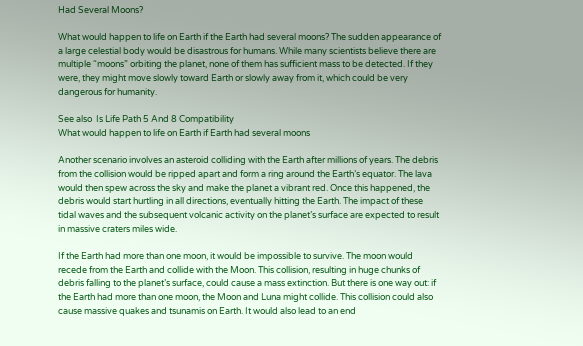Had Several Moons?

What would happen to life on Earth if the Earth had several moons? The sudden appearance of a large celestial body would be disastrous for humans. While many scientists believe there are multiple “moons” orbiting the planet, none of them has sufficient mass to be detected. If they were, they might move slowly toward Earth or slowly away from it, which could be very dangerous for humanity.

See also  Is Life Path 5 And 8 Compatibility
What would happen to life on Earth if Earth had several moons

Another scenario involves an asteroid colliding with the Earth after millions of years. The debris from the collision would be ripped apart and form a ring around the Earth’s equator. The lava would then spew across the sky and make the planet a vibrant red. Once this happened, the debris would start hurtling in all directions, eventually hitting the Earth. The impact of these tidal waves and the subsequent volcanic activity on the planet’s surface are expected to result in massive craters miles wide.

If the Earth had more than one moon, it would be impossible to survive. The moon would recede from the Earth and collide with the Moon. This collision, resulting in huge chunks of debris falling to the planet’s surface, could cause a mass extinction. But there is one way out: if the Earth had more than one moon, the Moon and Luna might collide. This collision could also cause massive quakes and tsunamis on Earth. It would also lead to an end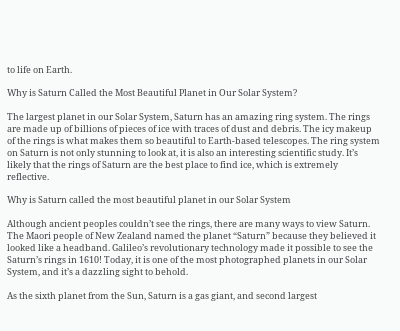to life on Earth.

Why is Saturn Called the Most Beautiful Planet in Our Solar System?

The largest planet in our Solar System, Saturn has an amazing ring system. The rings are made up of billions of pieces of ice with traces of dust and debris. The icy makeup of the rings is what makes them so beautiful to Earth-based telescopes. The ring system on Saturn is not only stunning to look at, it is also an interesting scientific study. It’s likely that the rings of Saturn are the best place to find ice, which is extremely reflective.

Why is Saturn called the most beautiful planet in our Solar System

Although ancient peoples couldn’t see the rings, there are many ways to view Saturn. The Maori people of New Zealand named the planet “Saturn” because they believed it looked like a headband. Galileo’s revolutionary technology made it possible to see the Saturn’s rings in 1610! Today, it is one of the most photographed planets in our Solar System, and it’s a dazzling sight to behold.

As the sixth planet from the Sun, Saturn is a gas giant, and second largest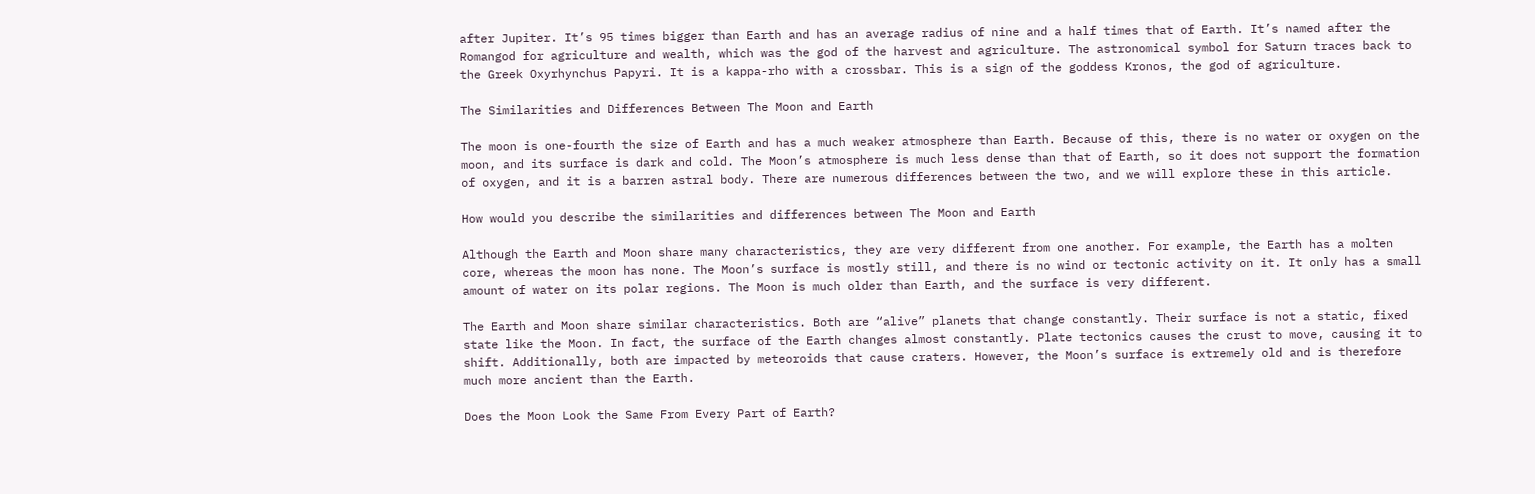after Jupiter. It’s 95 times bigger than Earth and has an average radius of nine and a half times that of Earth. It’s named after the Romangod for agriculture and wealth, which was the god of the harvest and agriculture. The astronomical symbol for Saturn traces back to the Greek Oxyrhynchus Papyri. It is a kappa-rho with a crossbar. This is a sign of the goddess Kronos, the god of agriculture.

The Similarities and Differences Between The Moon and Earth

The moon is one-fourth the size of Earth and has a much weaker atmosphere than Earth. Because of this, there is no water or oxygen on the moon, and its surface is dark and cold. The Moon’s atmosphere is much less dense than that of Earth, so it does not support the formation of oxygen, and it is a barren astral body. There are numerous differences between the two, and we will explore these in this article.

How would you describe the similarities and differences between The Moon and Earth

Although the Earth and Moon share many characteristics, they are very different from one another. For example, the Earth has a molten core, whereas the moon has none. The Moon’s surface is mostly still, and there is no wind or tectonic activity on it. It only has a small amount of water on its polar regions. The Moon is much older than Earth, and the surface is very different.

The Earth and Moon share similar characteristics. Both are “alive” planets that change constantly. Their surface is not a static, fixed state like the Moon. In fact, the surface of the Earth changes almost constantly. Plate tectonics causes the crust to move, causing it to shift. Additionally, both are impacted by meteoroids that cause craters. However, the Moon’s surface is extremely old and is therefore much more ancient than the Earth.

Does the Moon Look the Same From Every Part of Earth?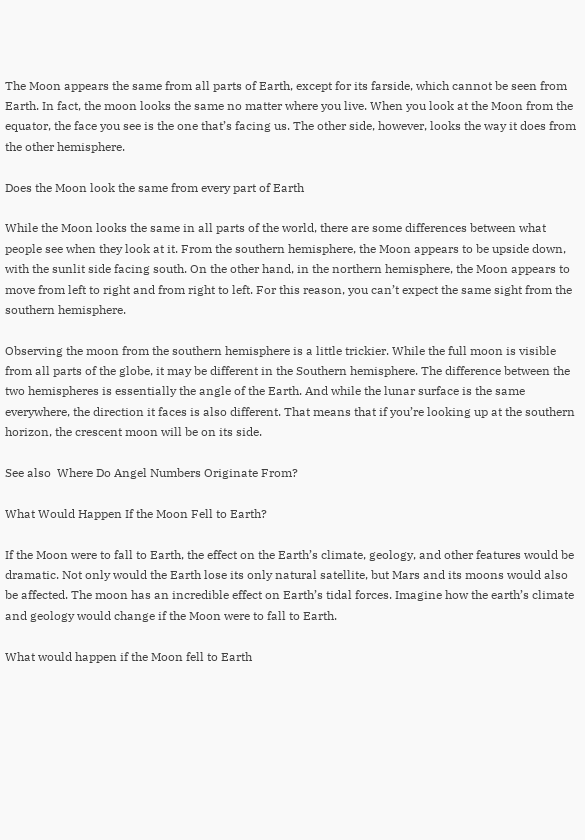The Moon appears the same from all parts of Earth, except for its farside, which cannot be seen from Earth. In fact, the moon looks the same no matter where you live. When you look at the Moon from the equator, the face you see is the one that’s facing us. The other side, however, looks the way it does from the other hemisphere.

Does the Moon look the same from every part of Earth

While the Moon looks the same in all parts of the world, there are some differences between what people see when they look at it. From the southern hemisphere, the Moon appears to be upside down, with the sunlit side facing south. On the other hand, in the northern hemisphere, the Moon appears to move from left to right and from right to left. For this reason, you can’t expect the same sight from the southern hemisphere.

Observing the moon from the southern hemisphere is a little trickier. While the full moon is visible from all parts of the globe, it may be different in the Southern hemisphere. The difference between the two hemispheres is essentially the angle of the Earth. And while the lunar surface is the same everywhere, the direction it faces is also different. That means that if you’re looking up at the southern horizon, the crescent moon will be on its side.

See also  Where Do Angel Numbers Originate From?

What Would Happen If the Moon Fell to Earth?

If the Moon were to fall to Earth, the effect on the Earth’s climate, geology, and other features would be dramatic. Not only would the Earth lose its only natural satellite, but Mars and its moons would also be affected. The moon has an incredible effect on Earth’s tidal forces. Imagine how the earth’s climate and geology would change if the Moon were to fall to Earth.

What would happen if the Moon fell to Earth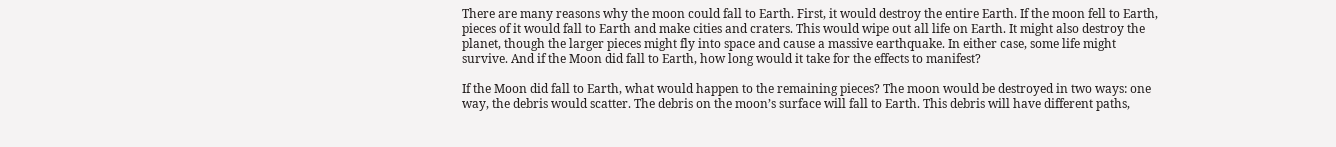There are many reasons why the moon could fall to Earth. First, it would destroy the entire Earth. If the moon fell to Earth, pieces of it would fall to Earth and make cities and craters. This would wipe out all life on Earth. It might also destroy the planet, though the larger pieces might fly into space and cause a massive earthquake. In either case, some life might survive. And if the Moon did fall to Earth, how long would it take for the effects to manifest?

If the Moon did fall to Earth, what would happen to the remaining pieces? The moon would be destroyed in two ways: one way, the debris would scatter. The debris on the moon’s surface will fall to Earth. This debris will have different paths,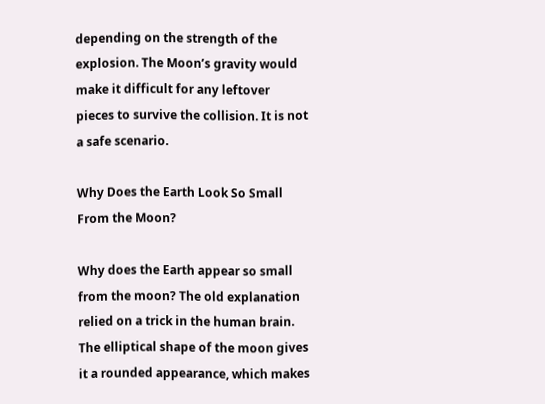depending on the strength of the explosion. The Moon’s gravity would make it difficult for any leftover pieces to survive the collision. It is not a safe scenario.

Why Does the Earth Look So Small From the Moon?

Why does the Earth appear so small from the moon? The old explanation relied on a trick in the human brain. The elliptical shape of the moon gives it a rounded appearance, which makes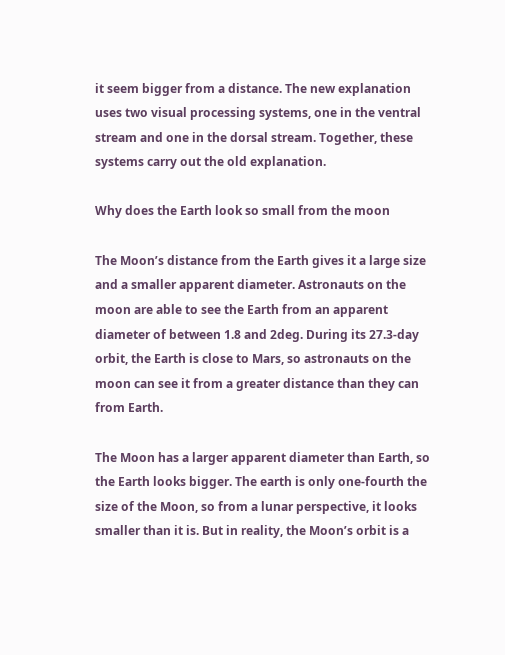it seem bigger from a distance. The new explanation uses two visual processing systems, one in the ventral stream and one in the dorsal stream. Together, these systems carry out the old explanation.

Why does the Earth look so small from the moon

The Moon’s distance from the Earth gives it a large size and a smaller apparent diameter. Astronauts on the moon are able to see the Earth from an apparent diameter of between 1.8 and 2deg. During its 27.3-day orbit, the Earth is close to Mars, so astronauts on the moon can see it from a greater distance than they can from Earth.

The Moon has a larger apparent diameter than Earth, so the Earth looks bigger. The earth is only one-fourth the size of the Moon, so from a lunar perspective, it looks smaller than it is. But in reality, the Moon’s orbit is a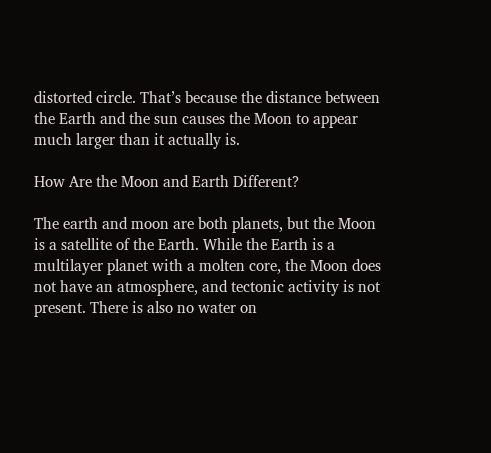distorted circle. That’s because the distance between the Earth and the sun causes the Moon to appear much larger than it actually is.

How Are the Moon and Earth Different?

The earth and moon are both planets, but the Moon is a satellite of the Earth. While the Earth is a multilayer planet with a molten core, the Moon does not have an atmosphere, and tectonic activity is not present. There is also no water on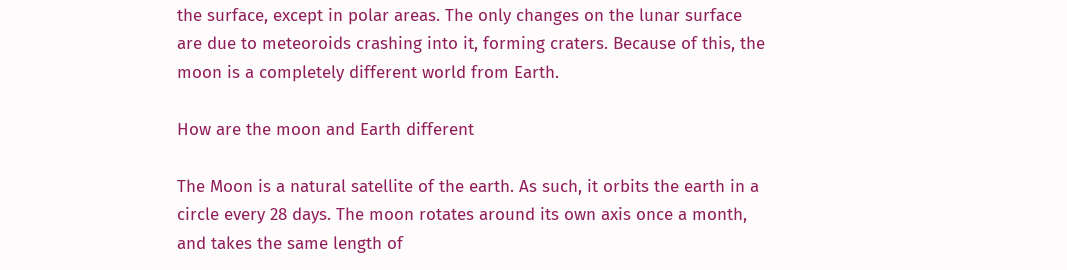the surface, except in polar areas. The only changes on the lunar surface are due to meteoroids crashing into it, forming craters. Because of this, the moon is a completely different world from Earth.

How are the moon and Earth different

The Moon is a natural satellite of the earth. As such, it orbits the earth in a circle every 28 days. The moon rotates around its own axis once a month, and takes the same length of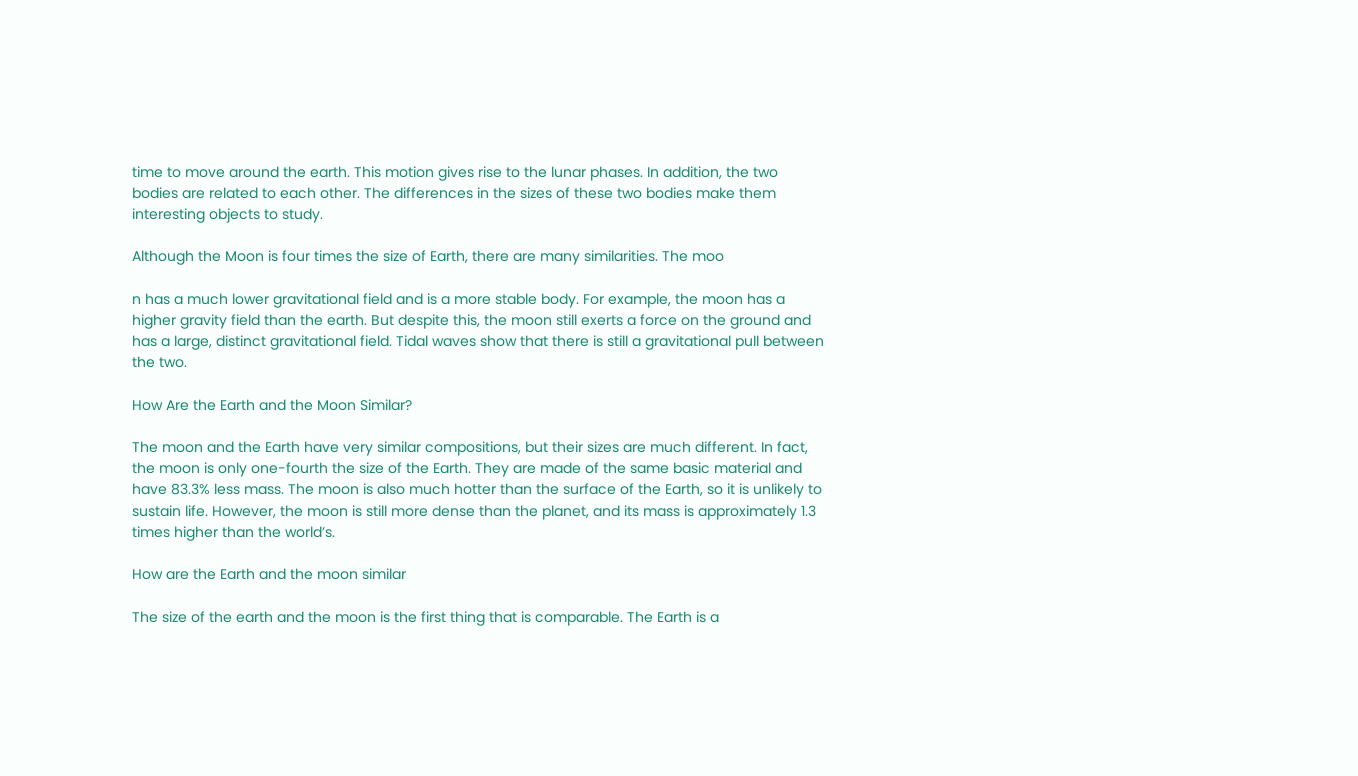time to move around the earth. This motion gives rise to the lunar phases. In addition, the two bodies are related to each other. The differences in the sizes of these two bodies make them interesting objects to study.

Although the Moon is four times the size of Earth, there are many similarities. The moo

n has a much lower gravitational field and is a more stable body. For example, the moon has a higher gravity field than the earth. But despite this, the moon still exerts a force on the ground and has a large, distinct gravitational field. Tidal waves show that there is still a gravitational pull between the two.

How Are the Earth and the Moon Similar?

The moon and the Earth have very similar compositions, but their sizes are much different. In fact, the moon is only one-fourth the size of the Earth. They are made of the same basic material and have 83.3% less mass. The moon is also much hotter than the surface of the Earth, so it is unlikely to sustain life. However, the moon is still more dense than the planet, and its mass is approximately 1.3 times higher than the world’s.

How are the Earth and the moon similar

The size of the earth and the moon is the first thing that is comparable. The Earth is a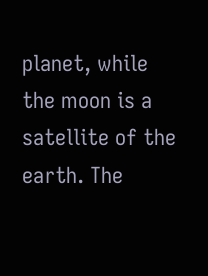planet, while the moon is a satellite of the earth. The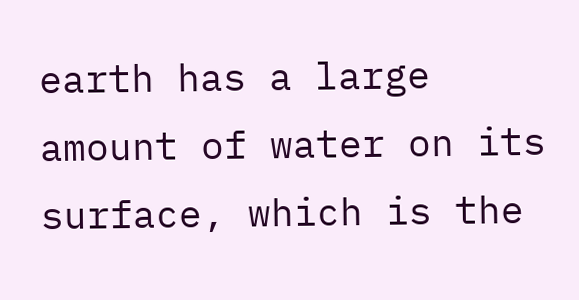earth has a large amount of water on its surface, which is the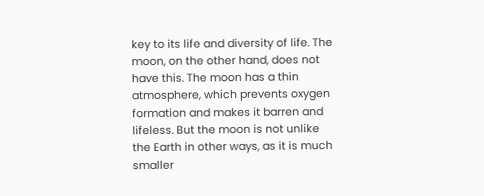key to its life and diversity of life. The moon, on the other hand, does not have this. The moon has a thin atmosphere, which prevents oxygen formation and makes it barren and lifeless. But the moon is not unlike the Earth in other ways, as it is much smaller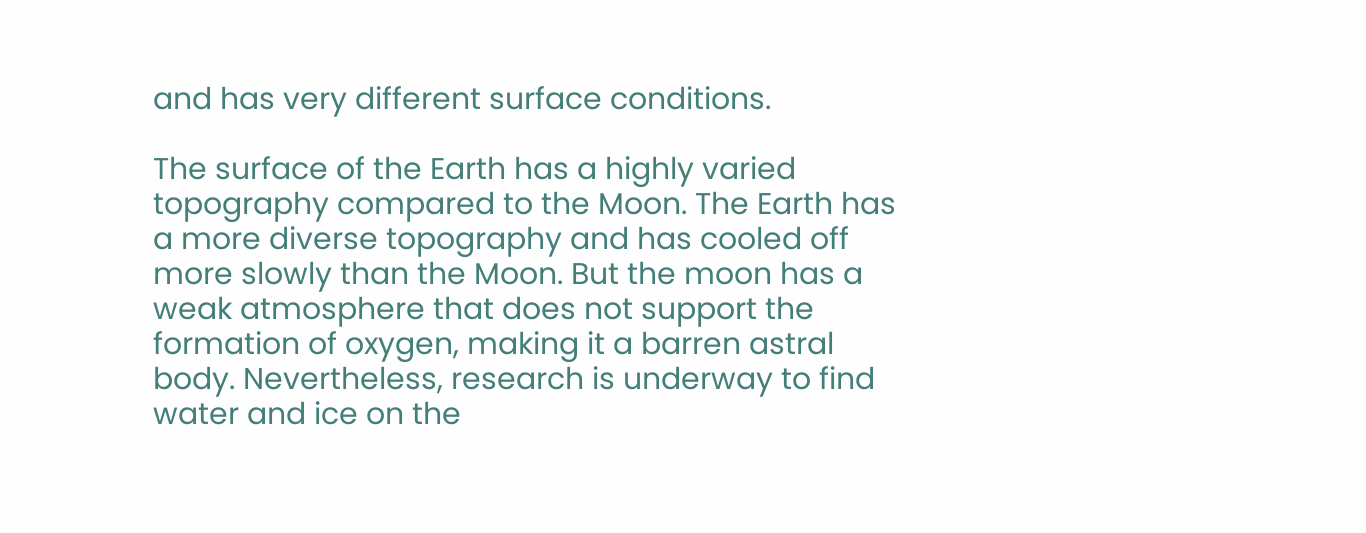and has very different surface conditions.

The surface of the Earth has a highly varied topography compared to the Moon. The Earth has a more diverse topography and has cooled off more slowly than the Moon. But the moon has a weak atmosphere that does not support the formation of oxygen, making it a barren astral body. Nevertheless, research is underway to find water and ice on the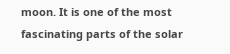moon. It is one of the most fascinating parts of the solar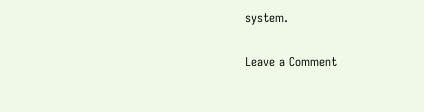system.

Leave a Comment